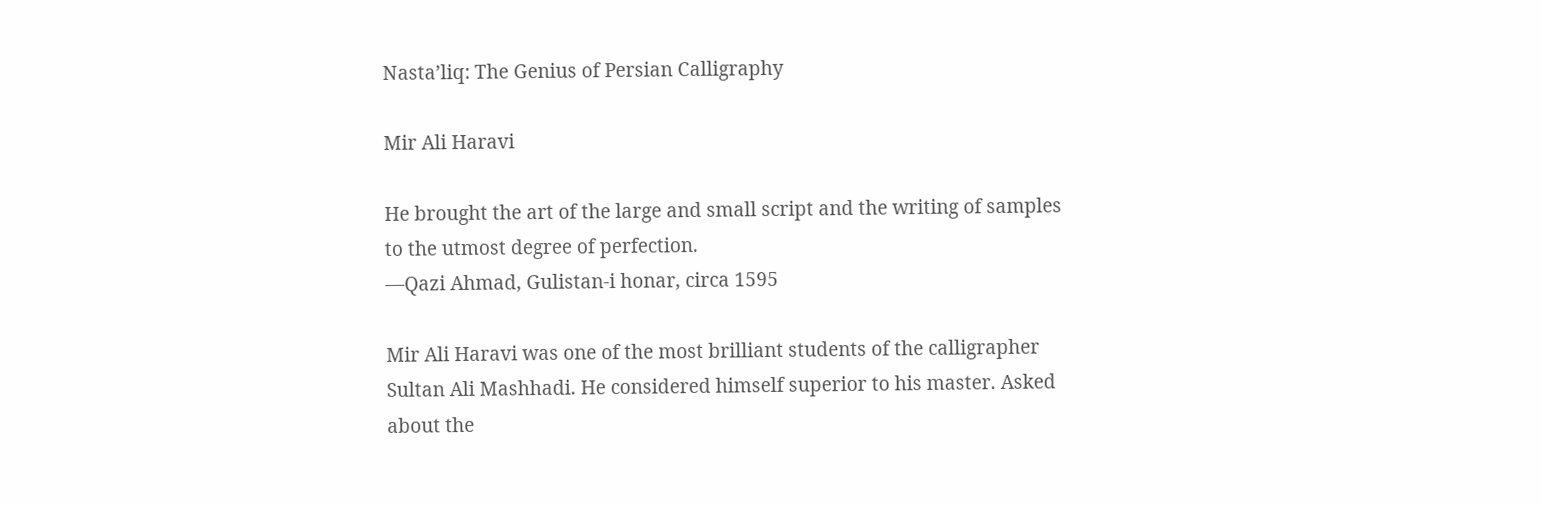Nasta’liq: The Genius of Persian Calligraphy

Mir Ali Haravi

He brought the art of the large and small script and the writing of samples to the utmost degree of perfection.
—Qazi Ahmad, Gulistan-i honar, circa 1595

Mir Ali Haravi was one of the most brilliant students of the calligrapher Sultan Ali Mashhadi. He considered himself superior to his master. Asked about the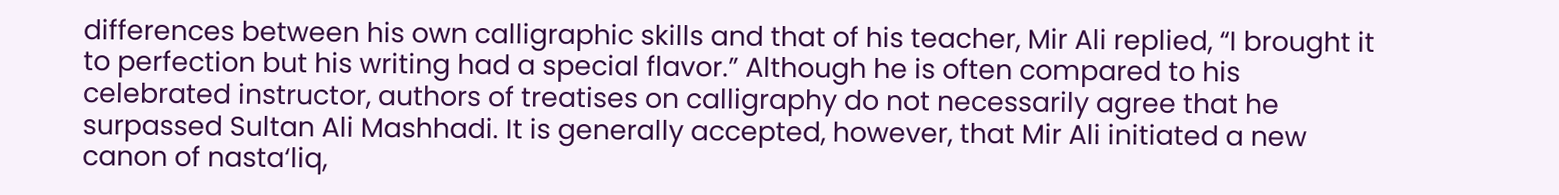differences between his own calligraphic skills and that of his teacher, Mir Ali replied, “I brought it to perfection but his writing had a special flavor.” Although he is often compared to his celebrated instructor, authors of treatises on calligraphy do not necessarily agree that he surpassed Sultan Ali Mashhadi. It is generally accepted, however, that Mir Ali initiated a new canon of nasta‘liq,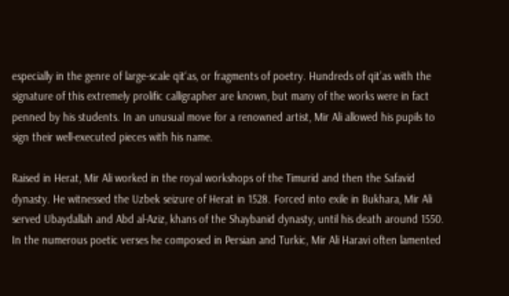especially in the genre of large-scale qit‘as, or fragments of poetry. Hundreds of qit’as with the signature of this extremely prolific calligrapher are known, but many of the works were in fact penned by his students. In an unusual move for a renowned artist, Mir Ali allowed his pupils to sign their well-executed pieces with his name.

Raised in Herat, Mir Ali worked in the royal workshops of the Timurid and then the Safavid dynasty. He witnessed the Uzbek seizure of Herat in 1528. Forced into exile in Bukhara, Mir Ali served Ubaydallah and Abd al-Aziz, khans of the Shaybanid dynasty, until his death around 1550. In the numerous poetic verses he composed in Persian and Turkic, Mir Ali Haravi often lamented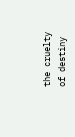the cruelty of destiny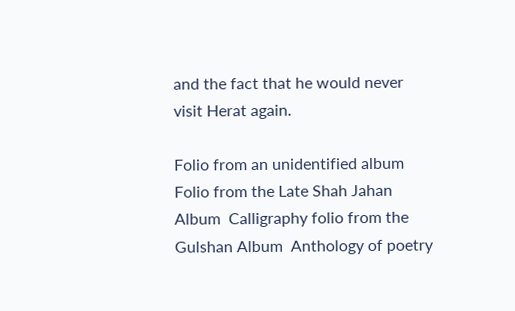and the fact that he would never visit Herat again.

Folio from an unidentified album Folio from the Late Shah Jahan Album  Calligraphy folio from the Gulshan Album  Anthology of poetry